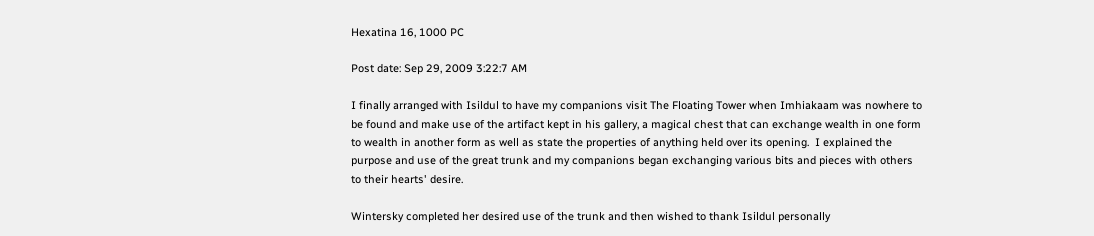Hexatina 16, 1000 PC

Post date: Sep 29, 2009 3:22:7 AM

I finally arranged with Isildul to have my companions visit The Floating Tower when Imhiakaam was nowhere to be found and make use of the artifact kept in his gallery, a magical chest that can exchange wealth in one form to wealth in another form as well as state the properties of anything held over its opening.  I explained the purpose and use of the great trunk and my companions began exchanging various bits and pieces with others to their hearts' desire.

Wintersky completed her desired use of the trunk and then wished to thank Isildul personally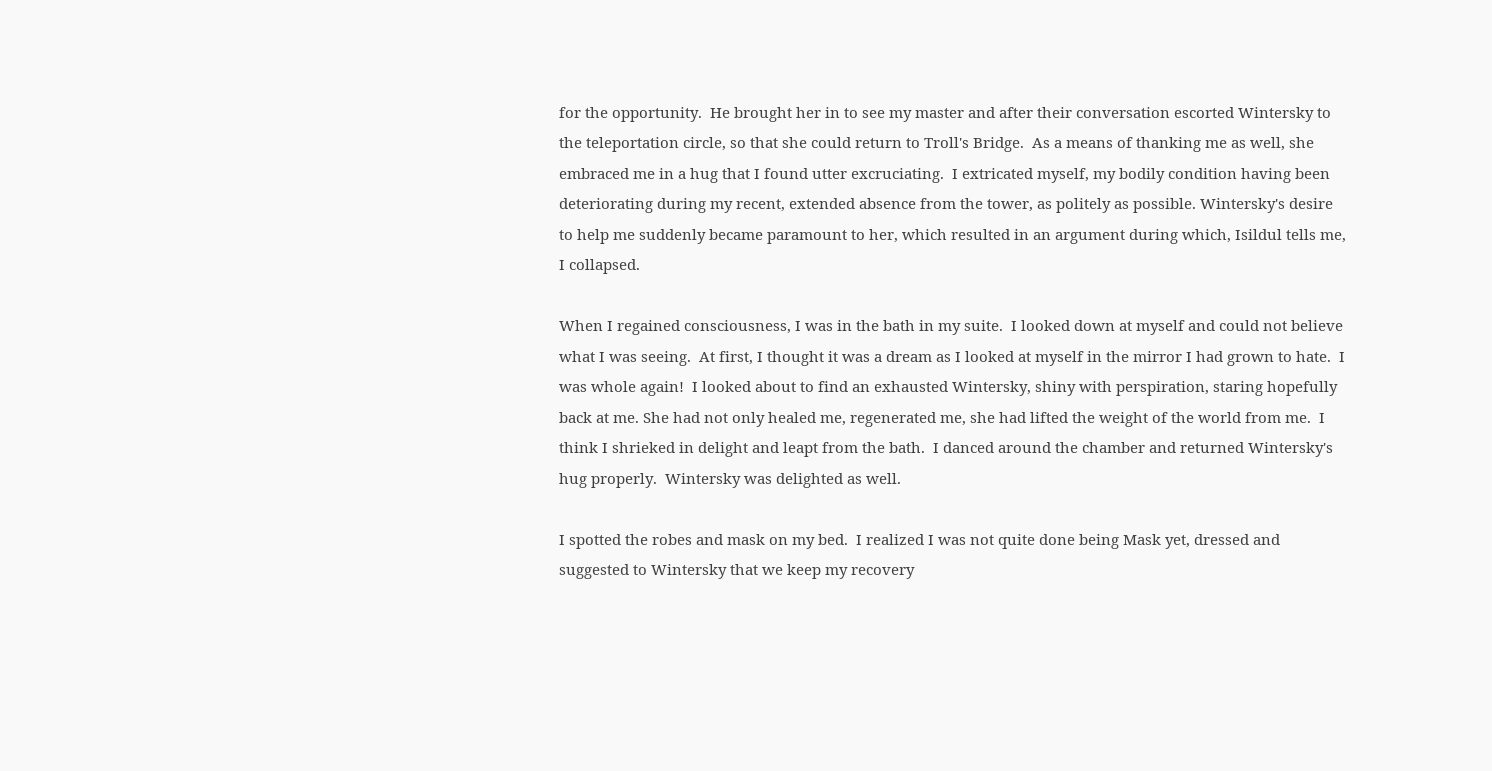for the opportunity.  He brought her in to see my master and after their conversation escorted Wintersky to the teleportation circle, so that she could return to Troll's Bridge.  As a means of thanking me as well, she embraced me in a hug that I found utter excruciating.  I extricated myself, my bodily condition having been deteriorating during my recent, extended absence from the tower, as politely as possible. Wintersky's desire to help me suddenly became paramount to her, which resulted in an argument during which, Isildul tells me, I collapsed.

When I regained consciousness, I was in the bath in my suite.  I looked down at myself and could not believe what I was seeing.  At first, I thought it was a dream as I looked at myself in the mirror I had grown to hate.  I was whole again!  I looked about to find an exhausted Wintersky, shiny with perspiration, staring hopefully back at me. She had not only healed me, regenerated me, she had lifted the weight of the world from me.  I think I shrieked in delight and leapt from the bath.  I danced around the chamber and returned Wintersky's hug properly.  Wintersky was delighted as well.

I spotted the robes and mask on my bed.  I realized I was not quite done being Mask yet, dressed and suggested to Wintersky that we keep my recovery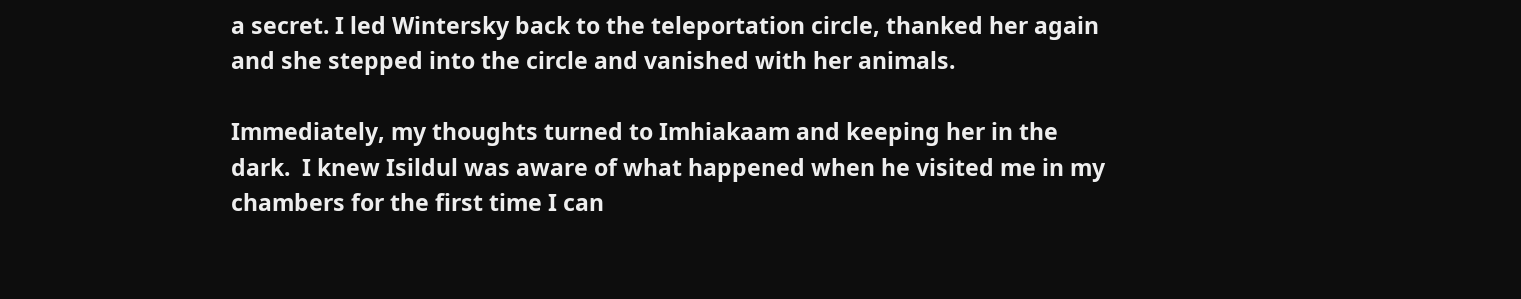a secret. I led Wintersky back to the teleportation circle, thanked her again and she stepped into the circle and vanished with her animals.

Immediately, my thoughts turned to Imhiakaam and keeping her in the dark.  I knew Isildul was aware of what happened when he visited me in my chambers for the first time I can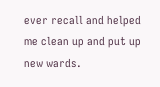ever recall and helped me clean up and put up new wards.